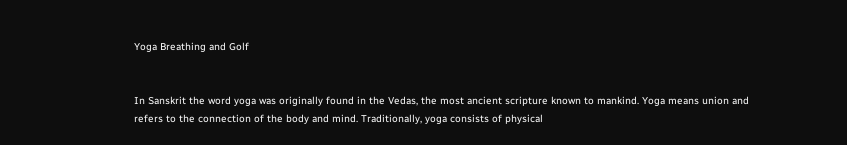Yoga Breathing and Golf


In Sanskrit the word yoga was originally found in the Vedas, the most ancient scripture known to mankind. Yoga means union and refers to the connection of the body and mind. Traditionally, yoga consists of physical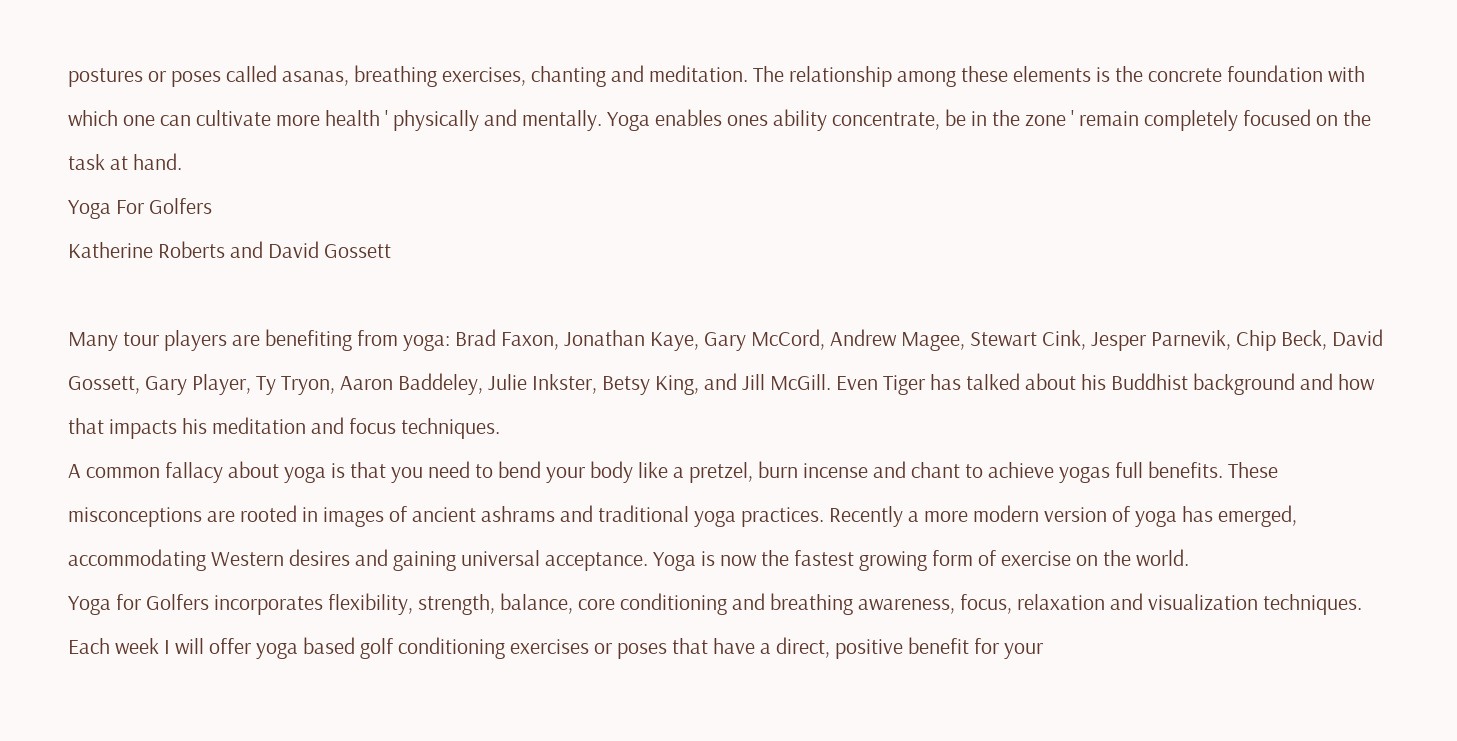postures or poses called asanas, breathing exercises, chanting and meditation. The relationship among these elements is the concrete foundation with which one can cultivate more health ' physically and mentally. Yoga enables ones ability concentrate, be in the zone ' remain completely focused on the task at hand.
Yoga For Golfers
Katherine Roberts and David Gossett

Many tour players are benefiting from yoga: Brad Faxon, Jonathan Kaye, Gary McCord, Andrew Magee, Stewart Cink, Jesper Parnevik, Chip Beck, David Gossett, Gary Player, Ty Tryon, Aaron Baddeley, Julie Inkster, Betsy King, and Jill McGill. Even Tiger has talked about his Buddhist background and how that impacts his meditation and focus techniques.
A common fallacy about yoga is that you need to bend your body like a pretzel, burn incense and chant to achieve yogas full benefits. These misconceptions are rooted in images of ancient ashrams and traditional yoga practices. Recently a more modern version of yoga has emerged, accommodating Western desires and gaining universal acceptance. Yoga is now the fastest growing form of exercise on the world.
Yoga for Golfers incorporates flexibility, strength, balance, core conditioning and breathing awareness, focus, relaxation and visualization techniques. Each week I will offer yoga based golf conditioning exercises or poses that have a direct, positive benefit for your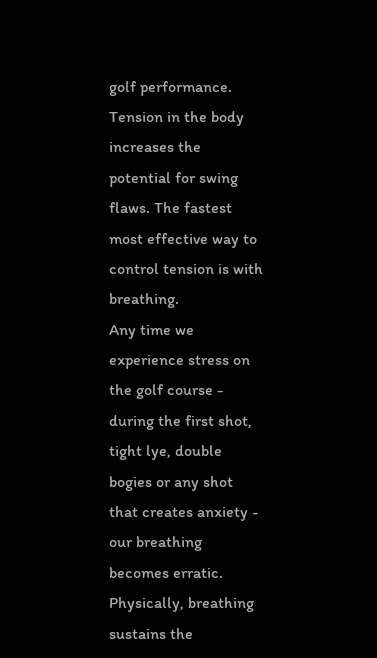golf performance. Tension in the body increases the potential for swing flaws. The fastest most effective way to control tension is with breathing.
Any time we experience stress on the golf course - during the first shot, tight lye, double bogies or any shot that creates anxiety - our breathing becomes erratic. Physically, breathing sustains the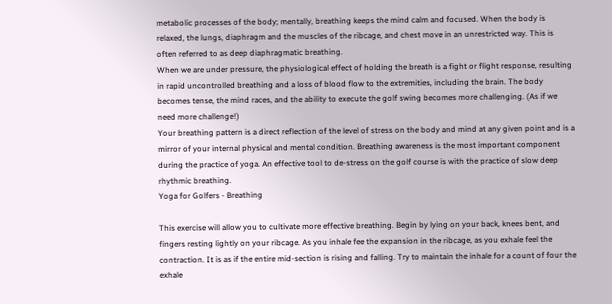metabolic processes of the body; mentally, breathing keeps the mind calm and focused. When the body is relaxed, the lungs, diaphragm and the muscles of the ribcage, and chest move in an unrestricted way. This is often referred to as deep diaphragmatic breathing.
When we are under pressure, the physiological effect of holding the breath is a fight or flight response, resulting in rapid uncontrolled breathing and a loss of blood flow to the extremities, including the brain. The body becomes tense, the mind races, and the ability to execute the golf swing becomes more challenging. (As if we need more challenge!)
Your breathing pattern is a direct reflection of the level of stress on the body and mind at any given point and is a mirror of your internal physical and mental condition. Breathing awareness is the most important component during the practice of yoga. An effective tool to de-stress on the golf course is with the practice of slow deep rhythmic breathing.
Yoga for Golfers - Breathing

This exercise will allow you to cultivate more effective breathing. Begin by lying on your back, knees bent, and fingers resting lightly on your ribcage. As you inhale fee the expansion in the ribcage, as you exhale feel the contraction. It is as if the entire mid-section is rising and falling. Try to maintain the inhale for a count of four the exhale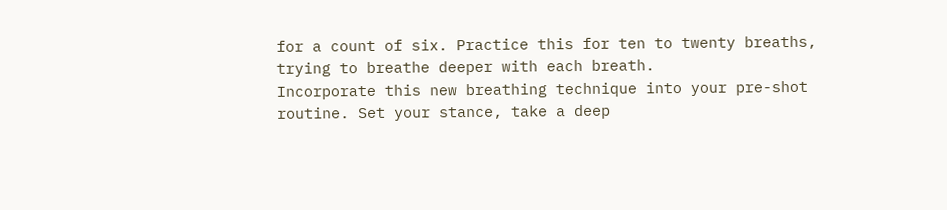for a count of six. Practice this for ten to twenty breaths, trying to breathe deeper with each breath.
Incorporate this new breathing technique into your pre-shot routine. Set your stance, take a deep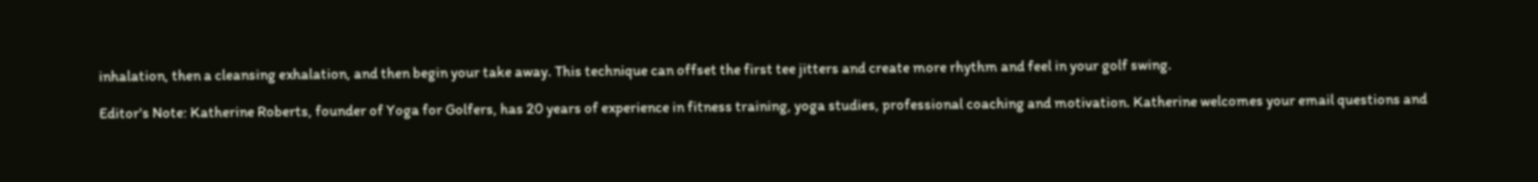inhalation, then a cleansing exhalation, and then begin your take away. This technique can offset the first tee jitters and create more rhythm and feel in your golf swing.

Editor's Note: Katherine Roberts, founder of Yoga for Golfers, has 20 years of experience in fitness training, yoga studies, professional coaching and motivation. Katherine welcomes your email questions and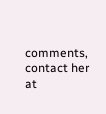comments, contact her at